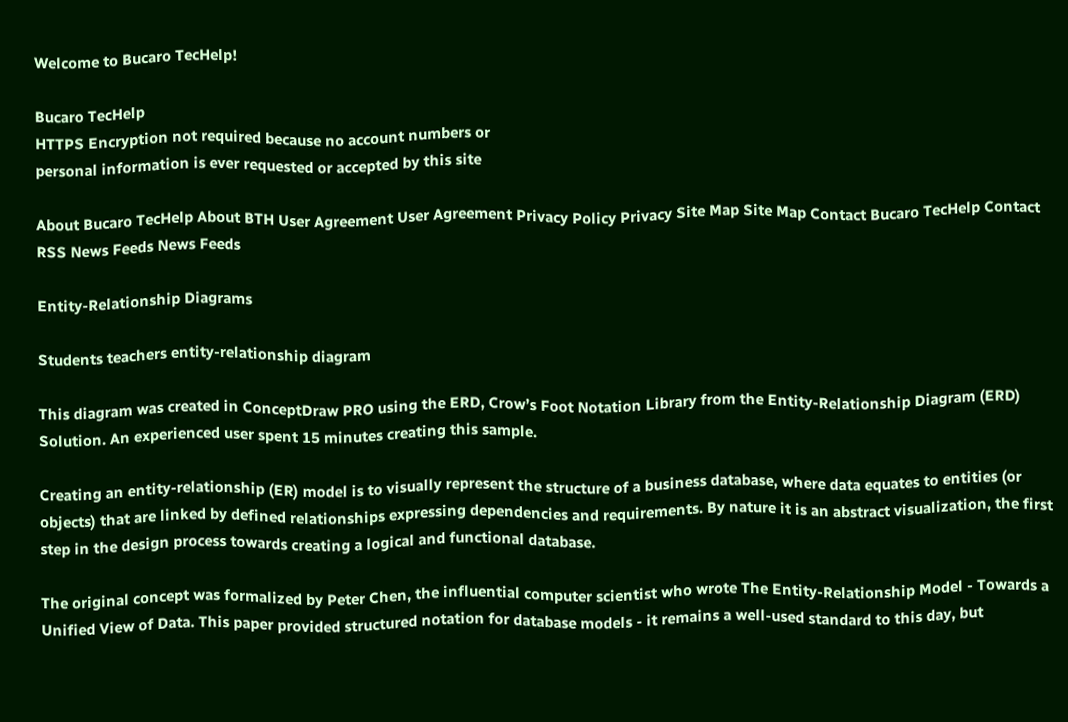Welcome to Bucaro TecHelp!

Bucaro TecHelp
HTTPS Encryption not required because no account numbers or
personal information is ever requested or accepted by this site

About Bucaro TecHelp About BTH User Agreement User Agreement Privacy Policy Privacy Site Map Site Map Contact Bucaro TecHelp Contact RSS News Feeds News Feeds

Entity-Relationship Diagrams

Students teachers entity-relationship diagram

This diagram was created in ConceptDraw PRO using the ERD, Crow’s Foot Notation Library from the Entity-Relationship Diagram (ERD) Solution. An experienced user spent 15 minutes creating this sample.

Creating an entity-relationship (ER) model is to visually represent the structure of a business database, where data equates to entities (or objects) that are linked by defined relationships expressing dependencies and requirements. By nature it is an abstract visualization, the first step in the design process towards creating a logical and functional database.

The original concept was formalized by Peter Chen, the influential computer scientist who wrote The Entity-Relationship Model - Towards a Unified View of Data. This paper provided structured notation for database models - it remains a well-used standard to this day, but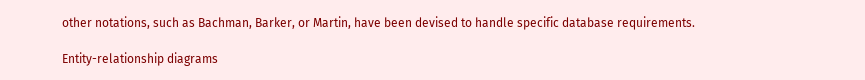other notations, such as Bachman, Barker, or Martin, have been devised to handle specific database requirements.

Entity-relationship diagrams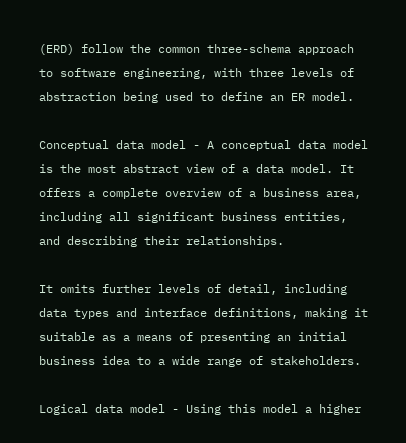(ERD) follow the common three-schema approach to software engineering, with three levels of abstraction being used to define an ER model.

Conceptual data model - A conceptual data model is the most abstract view of a data model. It offers a complete overview of a business area, including all significant business entities, and describing their relationships.

It omits further levels of detail, including data types and interface definitions, making it suitable as a means of presenting an initial business idea to a wide range of stakeholders.

Logical data model - Using this model a higher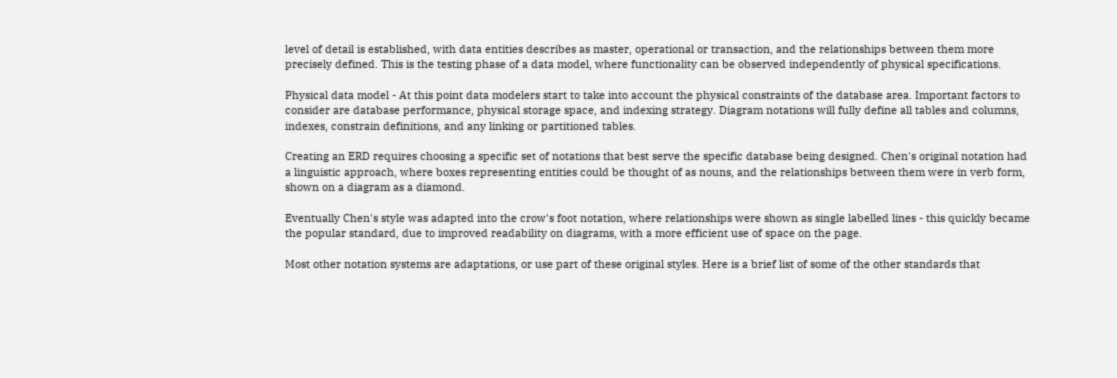level of detail is established, with data entities describes as master, operational or transaction, and the relationships between them more precisely defined. This is the testing phase of a data model, where functionality can be observed independently of physical specifications.

Physical data model - At this point data modelers start to take into account the physical constraints of the database area. Important factors to consider are database performance, physical storage space, and indexing strategy. Diagram notations will fully define all tables and columns, indexes, constrain definitions, and any linking or partitioned tables.

Creating an ERD requires choosing a specific set of notations that best serve the specific database being designed. Chen's original notation had a linguistic approach, where boxes representing entities could be thought of as nouns, and the relationships between them were in verb form, shown on a diagram as a diamond.

Eventually Chen's style was adapted into the crow's foot notation, where relationships were shown as single labelled lines - this quickly became the popular standard, due to improved readability on diagrams, with a more efficient use of space on the page.

Most other notation systems are adaptations, or use part of these original styles. Here is a brief list of some of the other standards that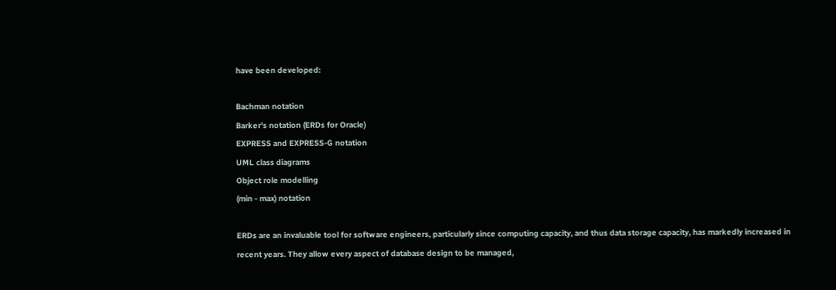have been developed:

Bachman notation
Barker's notation (ERDs for Oracle)
EXPRESS and EXPRESS-G notation
UML class diagrams
Object role modelling
(min - max) notation

ERDs are an invaluable tool for software engineers, particularly since computing capacity, and thus data storage capacity, has markedly increased in recent years. They allow every aspect of database design to be managed,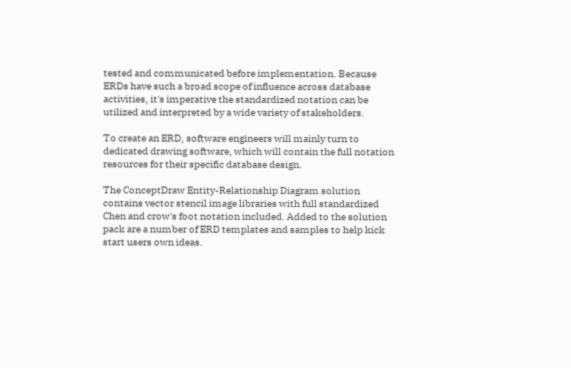tested and communicated before implementation. Because ERDs have such a broad scope of influence across database activities, it's imperative the standardized notation can be utilized and interpreted by a wide variety of stakeholders.

To create an ERD, software engineers will mainly turn to dedicated drawing software, which will contain the full notation resources for their specific database design.

The ConceptDraw Entity-Relationship Diagram solution contains vector stencil image libraries with full standardized Chen and crow's foot notation included. Added to the solution pack are a number of ERD templates and samples to help kick start users own ideas.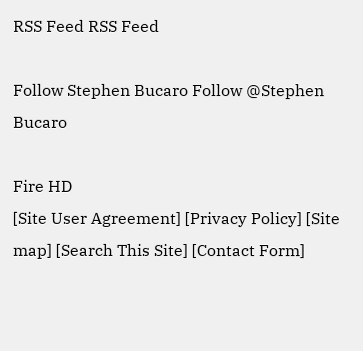RSS Feed RSS Feed

Follow Stephen Bucaro Follow @Stephen Bucaro

Fire HD
[Site User Agreement] [Privacy Policy] [Site map] [Search This Site] [Contact Form]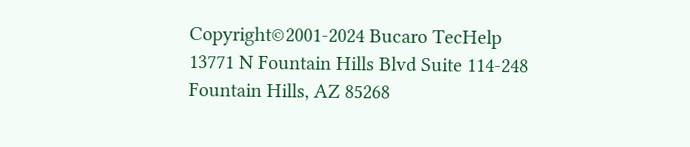Copyright©2001-2024 Bucaro TecHelp 13771 N Fountain Hills Blvd Suite 114-248 Fountain Hills, AZ 85268